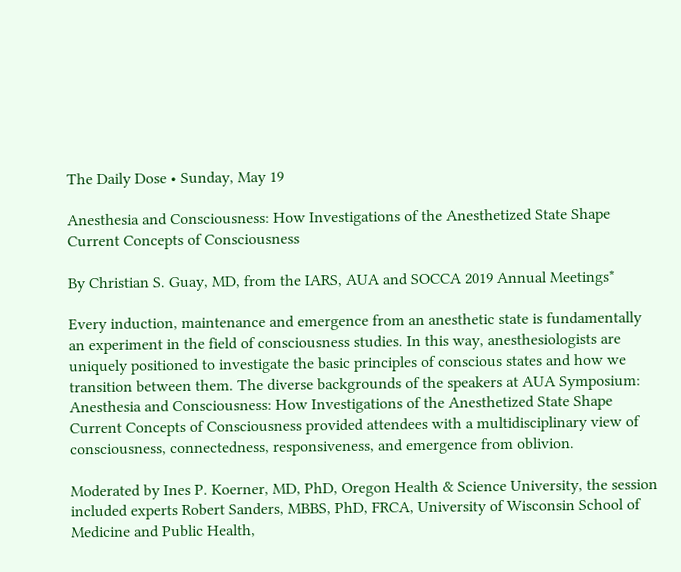The Daily Dose • Sunday, May 19

Anesthesia and Consciousness: How Investigations of the Anesthetized State Shape Current Concepts of Consciousness

By Christian S. Guay, MD, from the IARS, AUA and SOCCA 2019 Annual Meetings*

Every induction, maintenance and emergence from an anesthetic state is fundamentally an experiment in the field of consciousness studies. In this way, anesthesiologists are uniquely positioned to investigate the basic principles of conscious states and how we transition between them. The diverse backgrounds of the speakers at AUA Symposium: Anesthesia and Consciousness: How Investigations of the Anesthetized State Shape Current Concepts of Consciousness provided attendees with a multidisciplinary view of consciousness, connectedness, responsiveness, and emergence from oblivion.

Moderated by Ines P. Koerner, MD, PhD, Oregon Health & Science University, the session included experts Robert Sanders, MBBS, PhD, FRCA, University of Wisconsin School of Medicine and Public Health,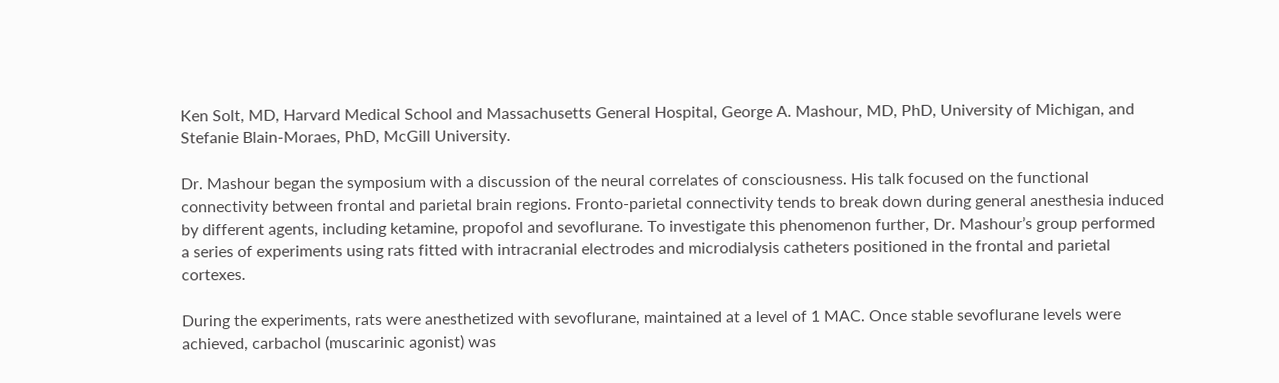Ken Solt, MD, Harvard Medical School and Massachusetts General Hospital, George A. Mashour, MD, PhD, University of Michigan, and Stefanie Blain-Moraes, PhD, McGill University.

Dr. Mashour began the symposium with a discussion of the neural correlates of consciousness. His talk focused on the functional connectivity between frontal and parietal brain regions. Fronto-parietal connectivity tends to break down during general anesthesia induced by different agents, including ketamine, propofol and sevoflurane. To investigate this phenomenon further, Dr. Mashour’s group performed a series of experiments using rats fitted with intracranial electrodes and microdialysis catheters positioned in the frontal and parietal cortexes.

During the experiments, rats were anesthetized with sevoflurane, maintained at a level of 1 MAC. Once stable sevoflurane levels were achieved, carbachol (muscarinic agonist) was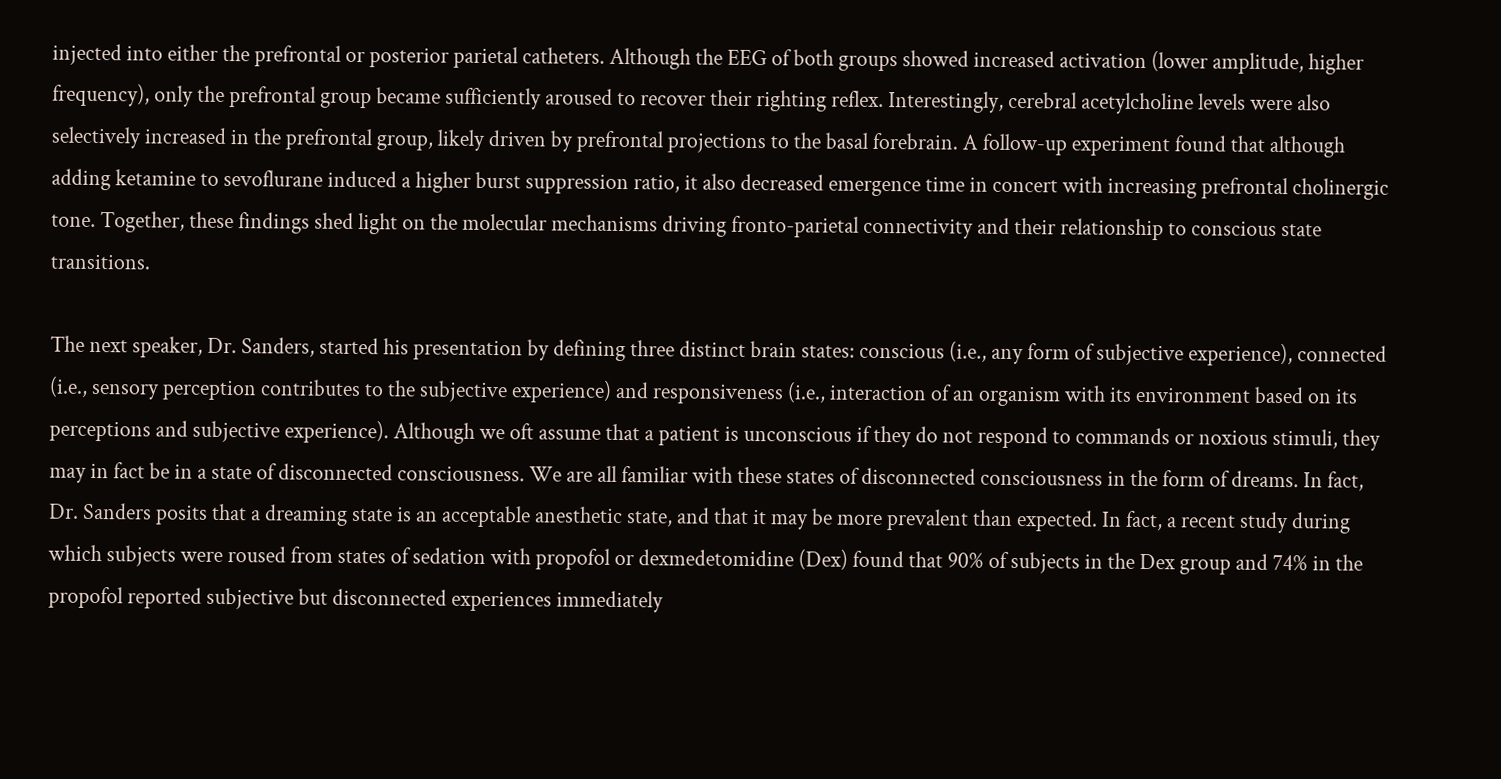injected into either the prefrontal or posterior parietal catheters. Although the EEG of both groups showed increased activation (lower amplitude, higher frequency), only the prefrontal group became sufficiently aroused to recover their righting reflex. Interestingly, cerebral acetylcholine levels were also selectively increased in the prefrontal group, likely driven by prefrontal projections to the basal forebrain. A follow-up experiment found that although adding ketamine to sevoflurane induced a higher burst suppression ratio, it also decreased emergence time in concert with increasing prefrontal cholinergic tone. Together, these findings shed light on the molecular mechanisms driving fronto-parietal connectivity and their relationship to conscious state transitions.

The next speaker, Dr. Sanders, started his presentation by defining three distinct brain states: conscious (i.e., any form of subjective experience), connected (i.e., sensory perception contributes to the subjective experience) and responsiveness (i.e., interaction of an organism with its environment based on its perceptions and subjective experience). Although we oft assume that a patient is unconscious if they do not respond to commands or noxious stimuli, they may in fact be in a state of disconnected consciousness. We are all familiar with these states of disconnected consciousness in the form of dreams. In fact, Dr. Sanders posits that a dreaming state is an acceptable anesthetic state, and that it may be more prevalent than expected. In fact, a recent study during which subjects were roused from states of sedation with propofol or dexmedetomidine (Dex) found that 90% of subjects in the Dex group and 74% in the propofol reported subjective but disconnected experiences immediately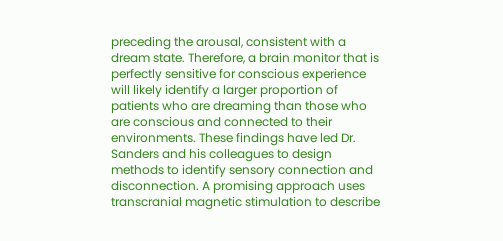preceding the arousal, consistent with a dream state. Therefore, a brain monitor that is perfectly sensitive for conscious experience will likely identify a larger proportion of patients who are dreaming than those who are conscious and connected to their environments. These findings have led Dr. Sanders and his colleagues to design methods to identify sensory connection and disconnection. A promising approach uses transcranial magnetic stimulation to describe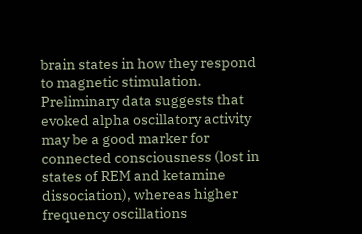brain states in how they respond to magnetic stimulation. Preliminary data suggests that evoked alpha oscillatory activity may be a good marker for connected consciousness (lost in states of REM and ketamine dissociation), whereas higher frequency oscillations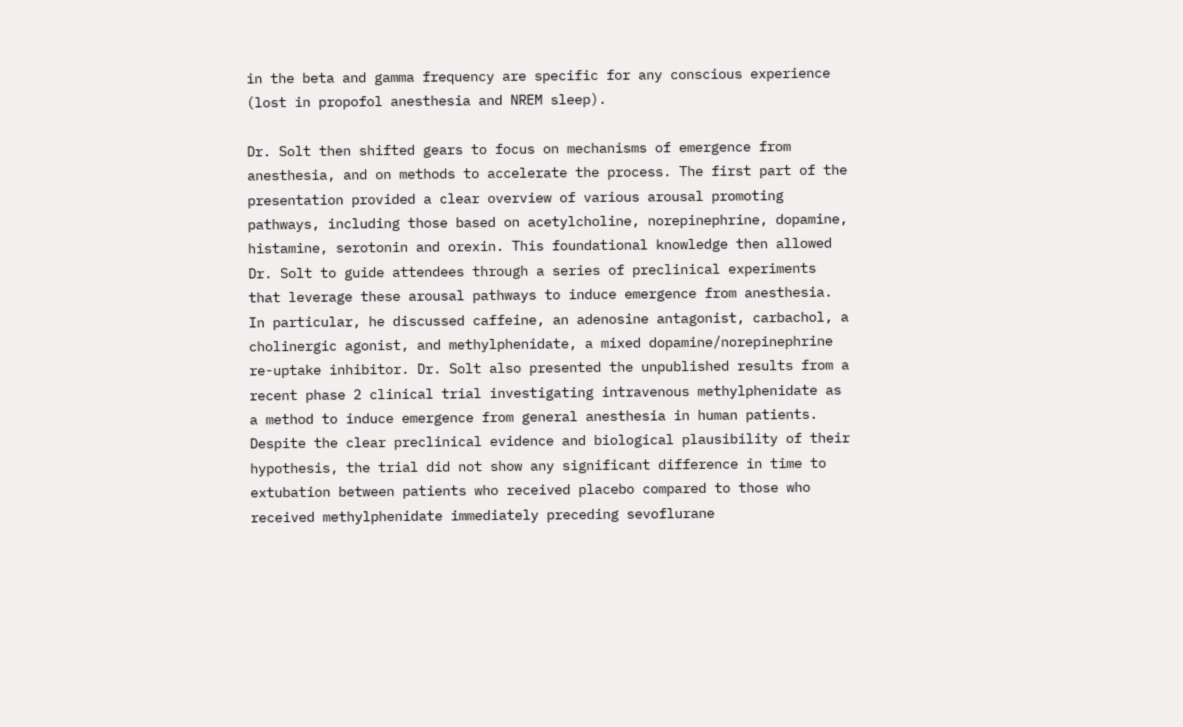in the beta and gamma frequency are specific for any conscious experience (lost in propofol anesthesia and NREM sleep).

Dr. Solt then shifted gears to focus on mechanisms of emergence from anesthesia, and on methods to accelerate the process. The first part of the presentation provided a clear overview of various arousal promoting pathways, including those based on acetylcholine, norepinephrine, dopamine, histamine, serotonin and orexin. This foundational knowledge then allowed Dr. Solt to guide attendees through a series of preclinical experiments that leverage these arousal pathways to induce emergence from anesthesia. In particular, he discussed caffeine, an adenosine antagonist, carbachol, a cholinergic agonist, and methylphenidate, a mixed dopamine/norepinephrine re-uptake inhibitor. Dr. Solt also presented the unpublished results from a recent phase 2 clinical trial investigating intravenous methylphenidate as a method to induce emergence from general anesthesia in human patients. Despite the clear preclinical evidence and biological plausibility of their hypothesis, the trial did not show any significant difference in time to extubation between patients who received placebo compared to those who received methylphenidate immediately preceding sevoflurane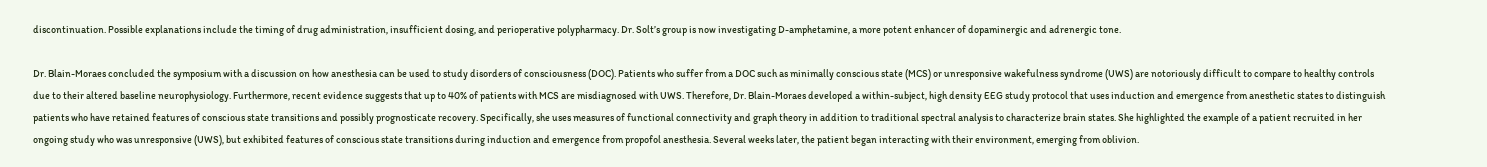discontinuation. Possible explanations include the timing of drug administration, insufficient dosing, and perioperative polypharmacy. Dr. Solt’s group is now investigating D-amphetamine, a more potent enhancer of dopaminergic and adrenergic tone.

Dr. Blain-Moraes concluded the symposium with a discussion on how anesthesia can be used to study disorders of consciousness (DOC). Patients who suffer from a DOC such as minimally conscious state (MCS) or unresponsive wakefulness syndrome (UWS) are notoriously difficult to compare to healthy controls due to their altered baseline neurophysiology. Furthermore, recent evidence suggests that up to 40% of patients with MCS are misdiagnosed with UWS. Therefore, Dr. Blain-Moraes developed a within-subject, high density EEG study protocol that uses induction and emergence from anesthetic states to distinguish patients who have retained features of conscious state transitions and possibly prognosticate recovery. Specifically, she uses measures of functional connectivity and graph theory in addition to traditional spectral analysis to characterize brain states. She highlighted the example of a patient recruited in her ongoing study who was unresponsive (UWS), but exhibited features of conscious state transitions during induction and emergence from propofol anesthesia. Several weeks later, the patient began interacting with their environment, emerging from oblivion.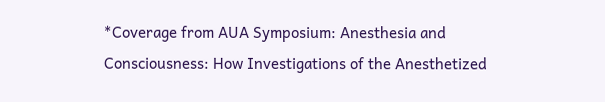*Coverage from AUA Symposium: Anesthesia and Consciousness: How Investigations of the Anesthetized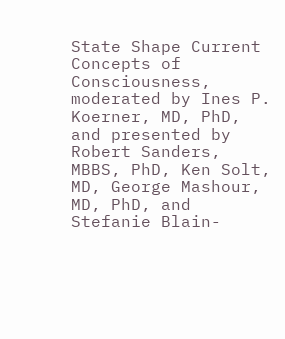State Shape Current Concepts of Consciousness, moderated by Ines P. Koerner, MD, PhD, and presented by Robert Sanders, MBBS, PhD, Ken Solt, MD, George Mashour, MD, PhD, and Stefanie Blain-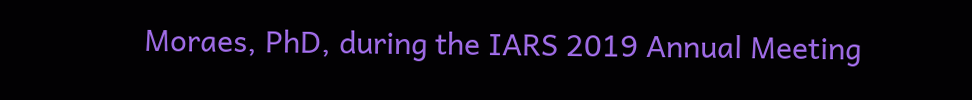Moraes, PhD, during the IARS 2019 Annual Meeting